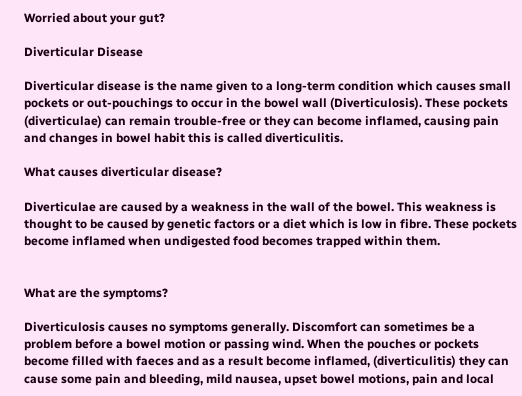Worried about your gut?

Diverticular Disease

Diverticular disease is the name given to a long-term condition which causes small pockets or out-pouchings to occur in the bowel wall (Diverticulosis). These pockets (diverticulae) can remain trouble-free or they can become inflamed, causing pain and changes in bowel habit this is called diverticulitis.

What causes diverticular disease?

Diverticulae are caused by a weakness in the wall of the bowel. This weakness is thought to be caused by genetic factors or a diet which is low in fibre. These pockets become inflamed when undigested food becomes trapped within them.


What are the symptoms?

Diverticulosis causes no symptoms generally. Discomfort can sometimes be a problem before a bowel motion or passing wind. When the pouches or pockets become filled with faeces and as a result become inflamed, (diverticulitis) they can cause some pain and bleeding, mild nausea, upset bowel motions, pain and local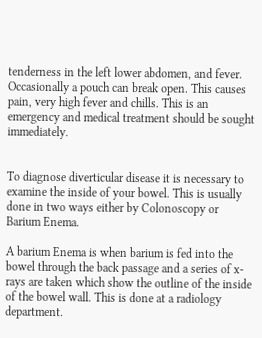tenderness in the left lower abdomen, and fever.
Occasionally a pouch can break open. This causes pain, very high fever and chills. This is an emergency and medical treatment should be sought immediately.


To diagnose diverticular disease it is necessary to examine the inside of your bowel. This is usually done in two ways either by Colonoscopy or Barium Enema.

A barium Enema is when barium is fed into the bowel through the back passage and a series of x-rays are taken which show the outline of the inside of the bowel wall. This is done at a radiology department.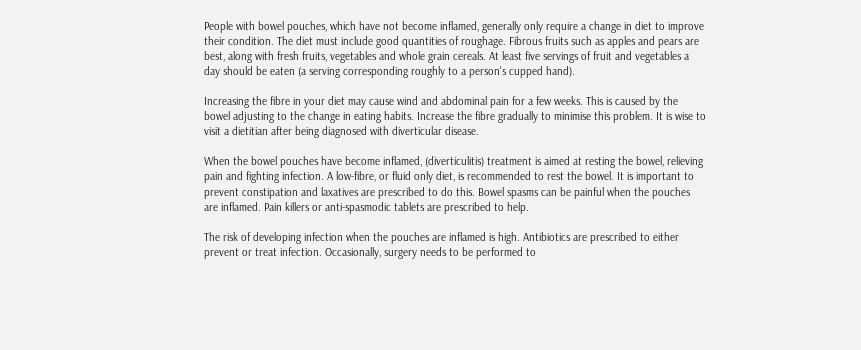People with bowel pouches, which have not become inflamed, generally only require a change in diet to improve their condition. The diet must include good quantities of roughage. Fibrous fruits such as apples and pears are best, along with fresh fruits, vegetables and whole grain cereals. At least five servings of fruit and vegetables a day should be eaten (a serving corresponding roughly to a person's cupped hand).

Increasing the fibre in your diet may cause wind and abdominal pain for a few weeks. This is caused by the bowel adjusting to the change in eating habits. Increase the fibre gradually to minimise this problem. It is wise to visit a dietitian after being diagnosed with diverticular disease.

When the bowel pouches have become inflamed, (diverticulitis) treatment is aimed at resting the bowel, relieving pain and fighting infection. A low-fibre, or fluid only diet, is recommended to rest the bowel. It is important to prevent constipation and laxatives are prescribed to do this. Bowel spasms can be painful when the pouches are inflamed. Pain killers or anti-spasmodic tablets are prescribed to help.

The risk of developing infection when the pouches are inflamed is high. Antibiotics are prescribed to either prevent or treat infection. Occasionally, surgery needs to be performed to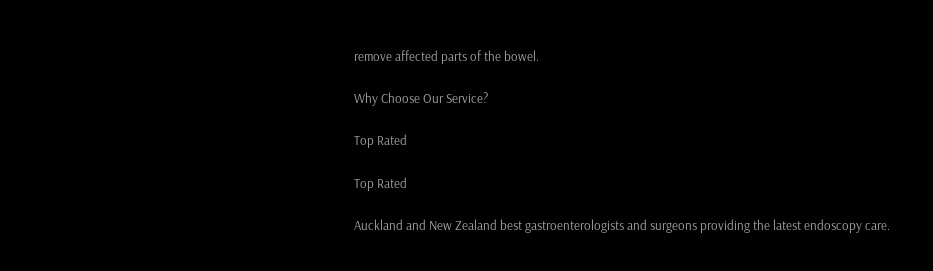remove affected parts of the bowel.

Why Choose Our Service?

Top Rated

Top Rated

Auckland and New Zealand best gastroenterologists and surgeons providing the latest endoscopy care.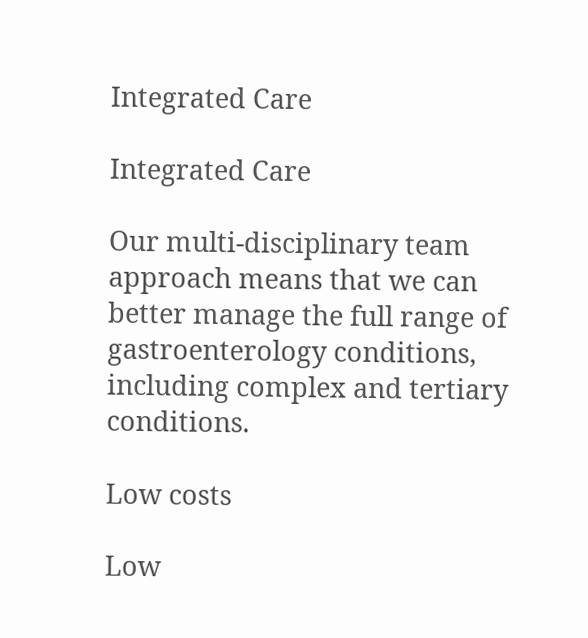Integrated Care

Integrated Care

Our multi-disciplinary team approach means that we can better manage the full range of gastroenterology conditions, including complex and tertiary conditions.

Low costs

Low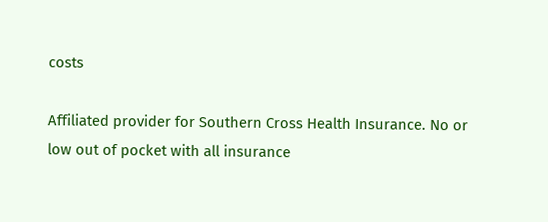costs

Affiliated provider for Southern Cross Health Insurance. No or low out of pocket with all insurance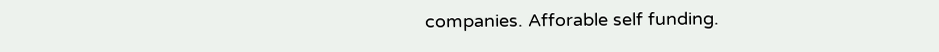companies. Afforable self funding.